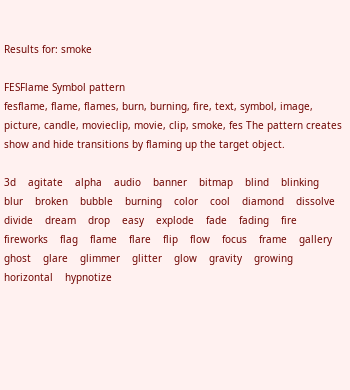Results for: smoke

FESFlame Symbol pattern
fesflame, flame, flames, burn, burning, fire, text, symbol, image, picture, candle, movieclip, movie, clip, smoke, fes The pattern creates show and hide transitions by flaming up the target object.

3d    agitate    alpha    audio    banner    bitmap    blind    blinking    blur    broken    bubble    burning    color    cool    diamond    dissolve    divide    dream    drop    easy    explode    fade    fading    fire    fireworks    flag    flame    flare    flip    flow    focus    frame    gallery    ghost    glare    glimmer    glitter    glow    gravity    growing    horizontal    hypnotize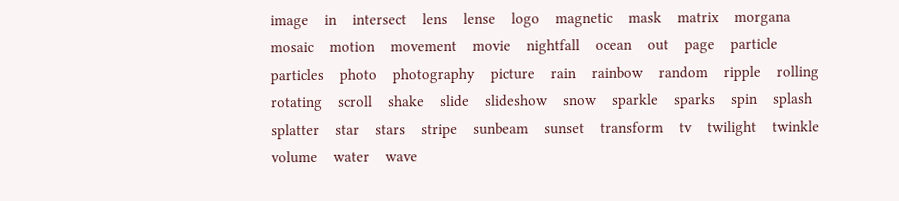image    in    intersect    lens    lense    logo    magnetic    mask    matrix    morgana    mosaic    motion    movement    movie    nightfall    ocean    out    page    particle    particles    photo    photography    picture    rain    rainbow    random    ripple    rolling    rotating    scroll    shake    slide    slideshow    snow    sparkle    sparks    spin    splash    splatter    star    stars    stripe    sunbeam    sunset    transform    tv    twilight    twinkle    volume    water    wave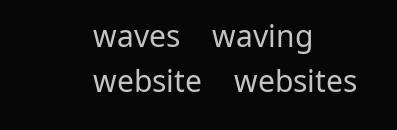waves    waving    website    websites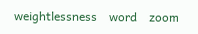weightlessness    word    zoom